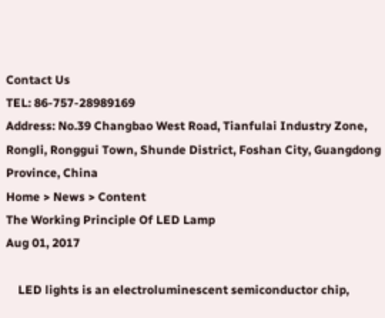Contact Us
TEL: 86-757-28989169
Address: No.39 Changbao West Road, Tianfulai Industry Zone, Rongli, Ronggui Town, Shunde District, Foshan City, Guangdong Province, China
Home > News > Content
The Working Principle Of LED Lamp
Aug 01, 2017

    LED lights is an electroluminescent semiconductor chip,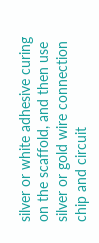silver or white adhesive curing on the scaffold, and then use silver or gold wire connection chip and circuit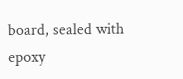board, sealed with epoxy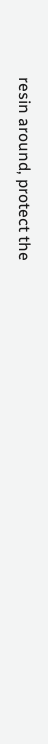resin around, protect the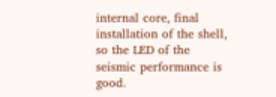internal core, final installation of the shell, so the LED of the seismic performance is good.